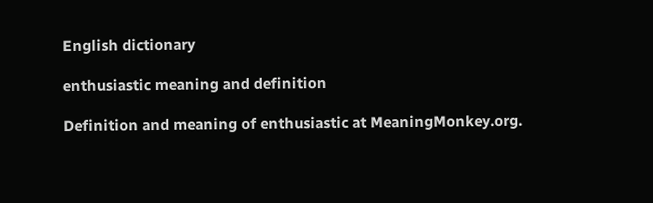English dictionary

enthusiastic meaning and definition

Definition and meaning of enthusiastic at MeaningMonkey.org.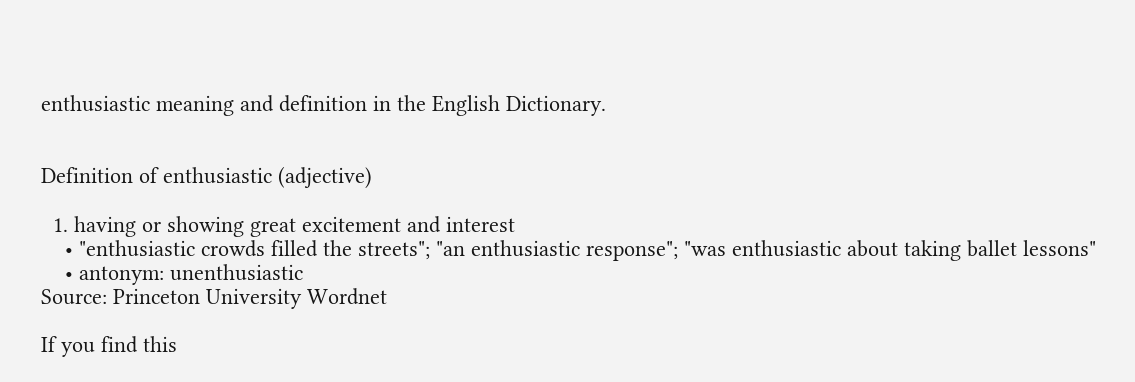enthusiastic meaning and definition in the English Dictionary.


Definition of enthusiastic (adjective)

  1. having or showing great excitement and interest
    • "enthusiastic crowds filled the streets"; "an enthusiastic response"; "was enthusiastic about taking ballet lessons"
    • antonym: unenthusiastic
Source: Princeton University Wordnet

If you find this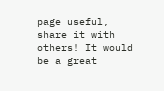page useful, share it with others! It would be a great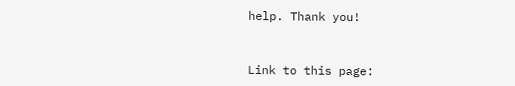help. Thank you!


Link to this page: